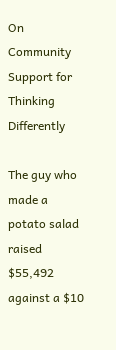On Community Support for Thinking Differently

The guy who made a potato salad raised $55,492 against a $10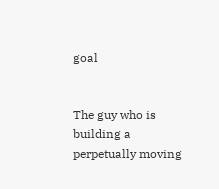goal


The guy who is building a perpetually moving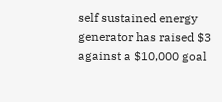self sustained energy generator has raised $3 against a $10,000 goal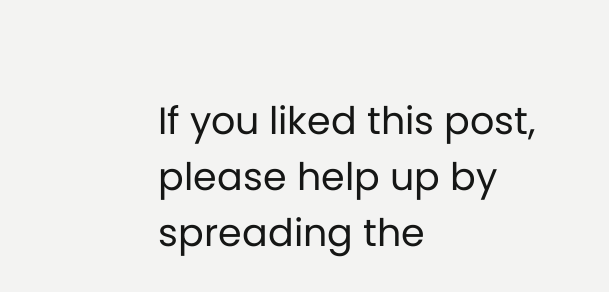If you liked this post, please help up by spreading the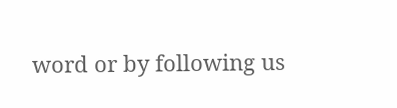word or by following us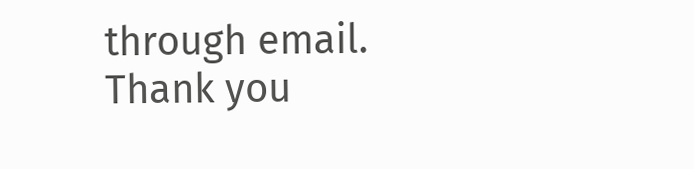through email. Thank you